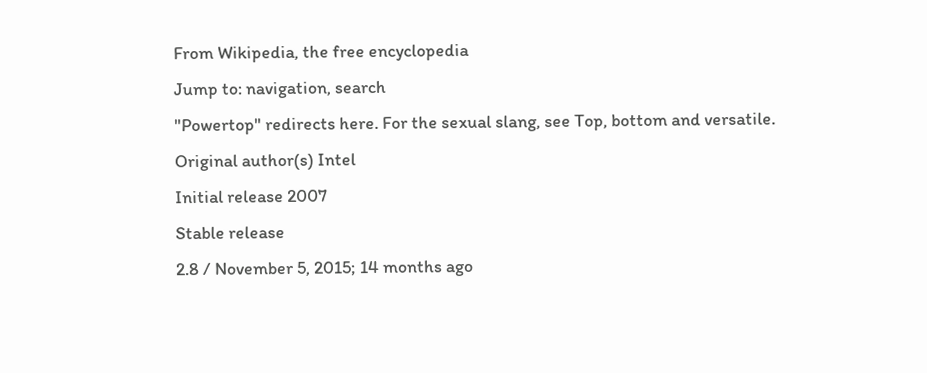From Wikipedia, the free encyclopedia
Jump to: navigation, search
"Powertop" redirects here. For the sexual slang, see Top, bottom and versatile.
Original author(s) Intel
Initial release 2007
Stable release
2.8 / November 5, 2015; 14 months ago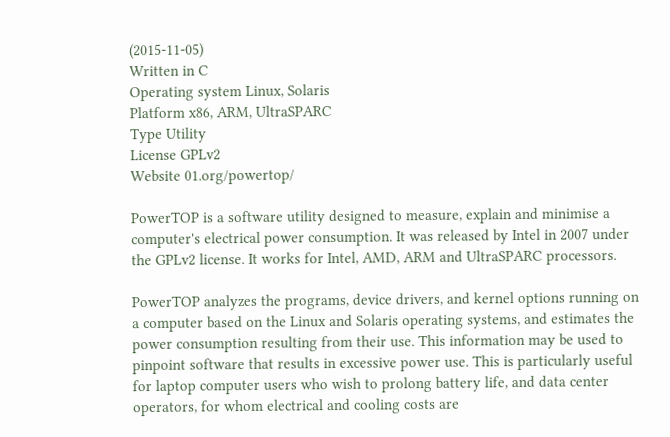(2015-11-05)
Written in C
Operating system Linux, Solaris
Platform x86, ARM, UltraSPARC
Type Utility
License GPLv2
Website 01.org/powertop/

PowerTOP is a software utility designed to measure, explain and minimise a computer's electrical power consumption. It was released by Intel in 2007 under the GPLv2 license. It works for Intel, AMD, ARM and UltraSPARC processors.

PowerTOP analyzes the programs, device drivers, and kernel options running on a computer based on the Linux and Solaris operating systems, and estimates the power consumption resulting from their use. This information may be used to pinpoint software that results in excessive power use. This is particularly useful for laptop computer users who wish to prolong battery life, and data center operators, for whom electrical and cooling costs are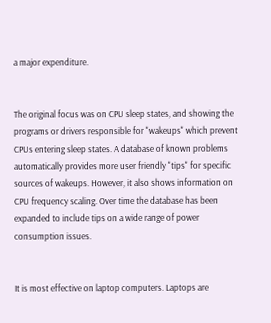a major expenditure.


The original focus was on CPU sleep states, and showing the programs or drivers responsible for "wakeups" which prevent CPUs entering sleep states. A database of known problems automatically provides more user friendly "tips" for specific sources of wakeups. However, it also shows information on CPU frequency scaling. Over time the database has been expanded to include tips on a wide range of power consumption issues.


It is most effective on laptop computers. Laptops are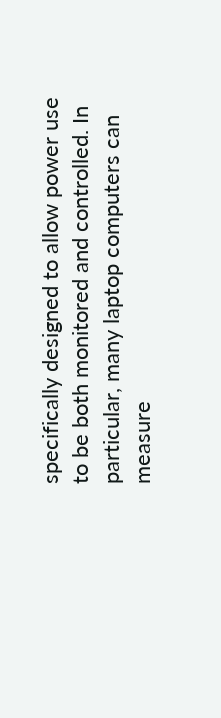specifically designed to allow power use to be both monitored and controlled. In particular, many laptop computers can measure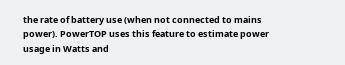the rate of battery use (when not connected to mains power). PowerTOP uses this feature to estimate power usage in Watts and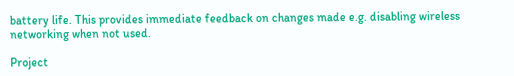battery life. This provides immediate feedback on changes made e.g. disabling wireless networking when not used.

Project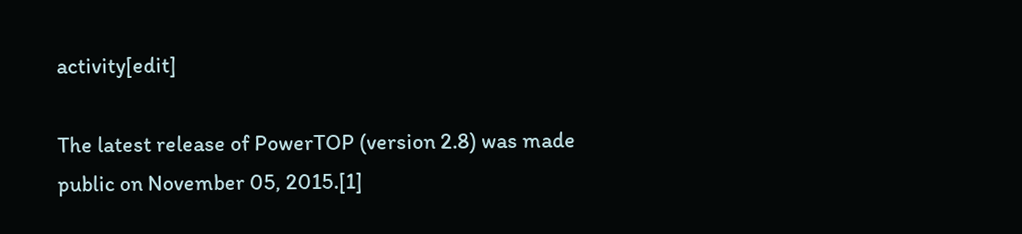activity[edit]

The latest release of PowerTOP (version 2.8) was made public on November 05, 2015.[1]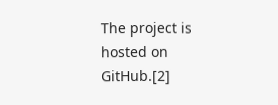The project is hosted on GitHub.[2]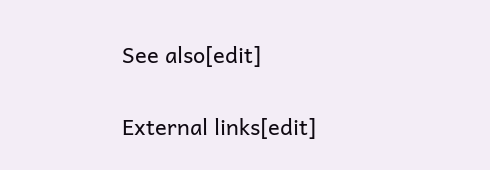See also[edit]


External links[edit]